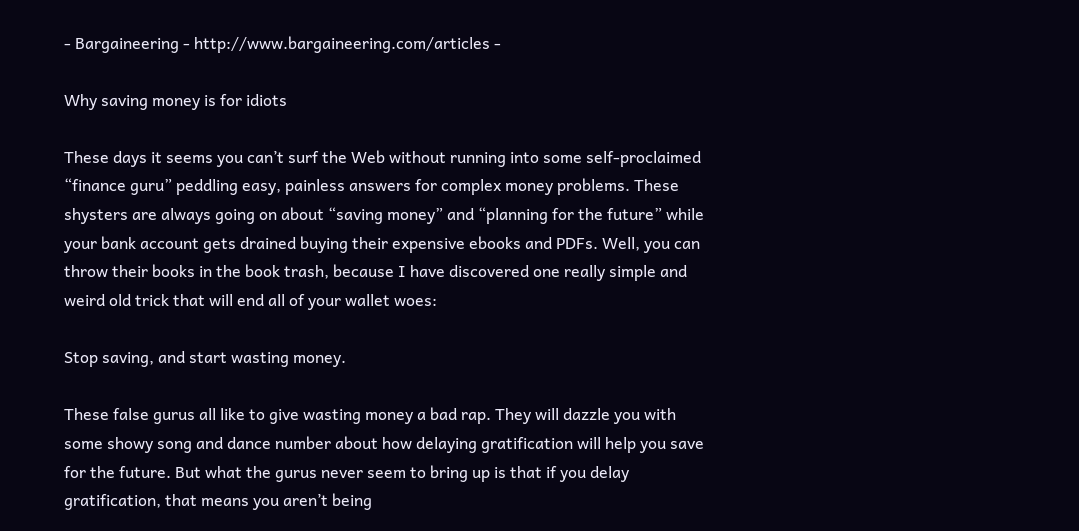- Bargaineering - http://www.bargaineering.com/articles -

Why saving money is for idiots

These days it seems you can’t surf the Web without running into some self-proclaimed “finance guru” peddling easy, painless answers for complex money problems. These shysters are always going on about “saving money” and “planning for the future” while your bank account gets drained buying their expensive ebooks and PDFs. Well, you can throw their books in the book trash, because I have discovered one really simple and weird old trick that will end all of your wallet woes:

Stop saving, and start wasting money.

These false gurus all like to give wasting money a bad rap. They will dazzle you with some showy song and dance number about how delaying gratification will help you save for the future. But what the gurus never seem to bring up is that if you delay gratification, that means you aren’t being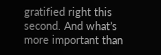gratified right this second. And what’s more important than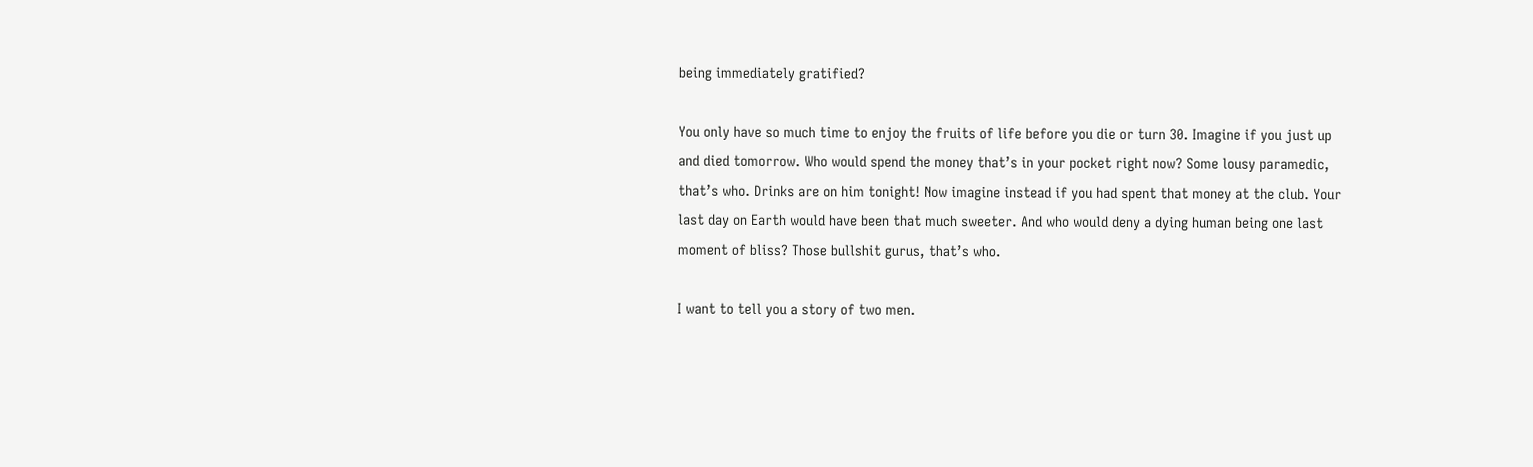being immediately gratified?

You only have so much time to enjoy the fruits of life before you die or turn 30. Imagine if you just up and died tomorrow. Who would spend the money that’s in your pocket right now? Some lousy paramedic, that’s who. Drinks are on him tonight! Now imagine instead if you had spent that money at the club. Your last day on Earth would have been that much sweeter. And who would deny a dying human being one last moment of bliss? Those bullshit gurus, that’s who.

I want to tell you a story of two men.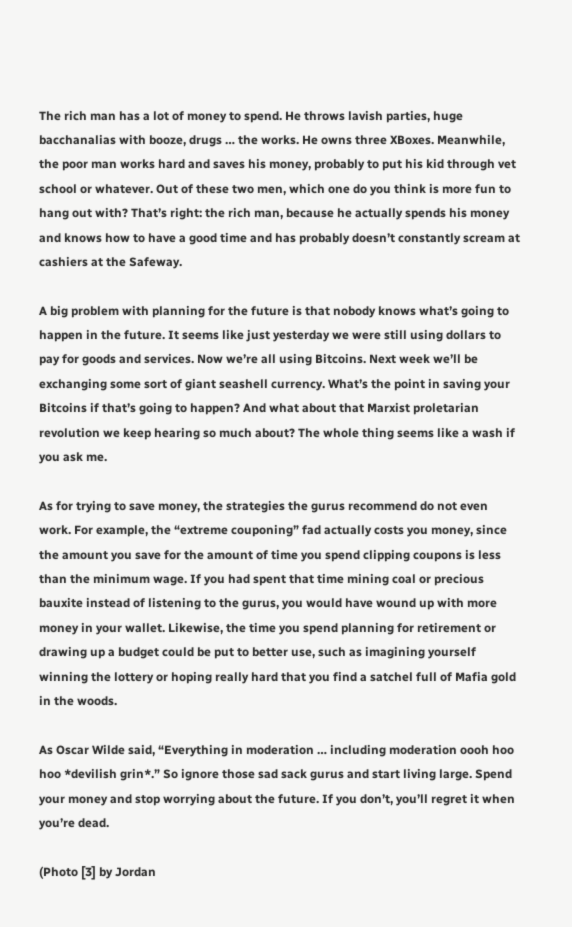The rich man has a lot of money to spend. He throws lavish parties, huge bacchanalias with booze, drugs … the works. He owns three XBoxes. Meanwhile, the poor man works hard and saves his money, probably to put his kid through vet school or whatever. Out of these two men, which one do you think is more fun to hang out with? That’s right: the rich man, because he actually spends his money and knows how to have a good time and has probably doesn’t constantly scream at cashiers at the Safeway.

A big problem with planning for the future is that nobody knows what’s going to happen in the future. It seems like just yesterday we were still using dollars to pay for goods and services. Now we’re all using Bitcoins. Next week we’ll be exchanging some sort of giant seashell currency. What’s the point in saving your Bitcoins if that’s going to happen? And what about that Marxist proletarian revolution we keep hearing so much about? The whole thing seems like a wash if you ask me.

As for trying to save money, the strategies the gurus recommend do not even work. For example, the “extreme couponing” fad actually costs you money, since the amount you save for the amount of time you spend clipping coupons is less than the minimum wage. If you had spent that time mining coal or precious bauxite instead of listening to the gurus, you would have wound up with more money in your wallet. Likewise, the time you spend planning for retirement or drawing up a budget could be put to better use, such as imagining yourself winning the lottery or hoping really hard that you find a satchel full of Mafia gold in the woods.

As Oscar Wilde said, “Everything in moderation … including moderation oooh hoo hoo *devilish grin*.” So ignore those sad sack gurus and start living large. Spend your money and stop worrying about the future. If you don’t, you’ll regret it when you’re dead.

(Photo [3] by Jordan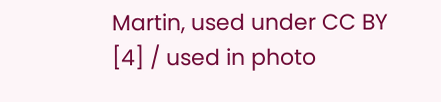Martin, used under CC BY [4] / used in photo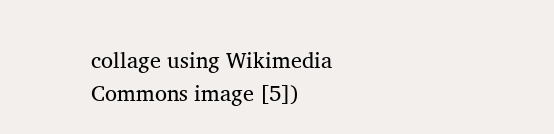collage using Wikimedia Commons image [5])